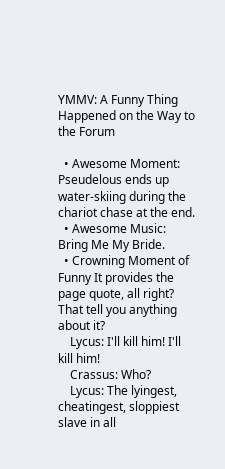YMMV: A Funny Thing Happened on the Way to the Forum

  • Awesome Moment: Pseudelous ends up water-skiing during the chariot chase at the end.
  • Awesome Music: Bring Me My Bride.
  • Crowning Moment of Funny It provides the page quote, all right? That tell you anything about it?
    Lycus: I'll kill him! I'll kill him!
    Crassus: Who?
    Lycus: The lyingest, cheatingest, sloppiest slave in all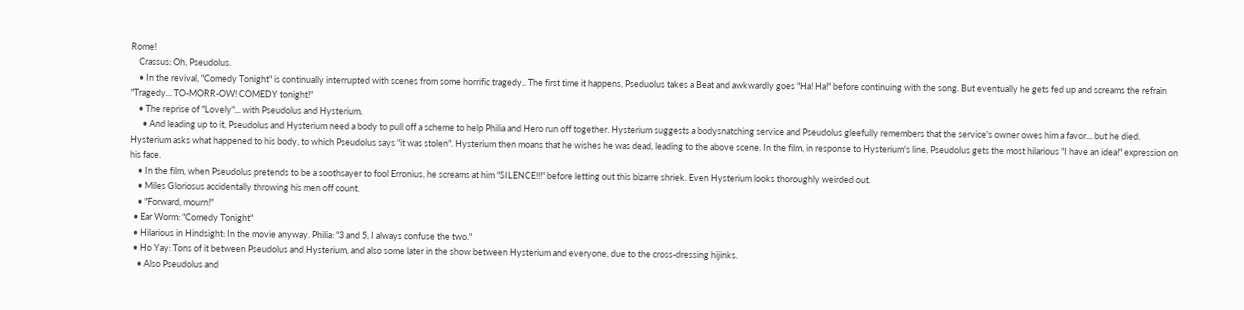Rome!
    Crassus: Oh, Pseudolus.
    • In the revival, "Comedy Tonight" is continually interrupted with scenes from some horrific tragedy.. The first time it happens, Pseduolus takes a Beat and awkwardly goes "Ha! Ha!" before continuing with the song. But eventually he gets fed up and screams the refrain "Tragedy... TO-MORR-OW! COMEDY tonight!"
    • The reprise of "Lovely"... with Pseudolus and Hysterium.
      • And leading up to it, Pseudolus and Hysterium need a body to pull off a scheme to help Philia and Hero run off together. Hysterium suggests a bodysnatching service and Pseudolus gleefully remembers that the service's owner owes him a favor... but he died. Hysterium asks what happened to his body, to which Pseudolus says "it was stolen". Hysterium then moans that he wishes he was dead, leading to the above scene. In the film, in response to Hysterium's line, Pseudolus gets the most hilarious "I have an idea!" expression on his face.
    • In the film, when Pseudolus pretends to be a soothsayer to fool Erronius, he screams at him "SILENCE!!!" before letting out this bizarre shriek. Even Hysterium looks thoroughly weirded out.
    • Miles Gloriosus accidentally throwing his men off count.
    • "Forward, mourn!"
  • Ear Worm: "Comedy Tonight"
  • Hilarious in Hindsight: In the movie anyway. Philia: "3 and 5, I always confuse the two."
  • Ho Yay: Tons of it between Pseudolus and Hysterium, and also some later in the show between Hysterium and everyone, due to the cross-dressing hijinks.
    • Also Pseudolus and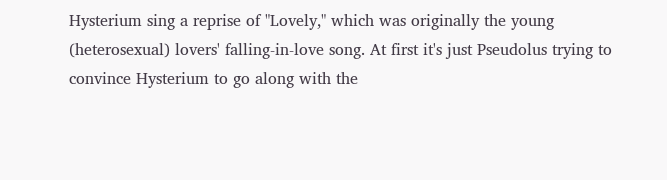Hysterium sing a reprise of "Lovely," which was originally the young (heterosexual) lovers' falling-in-love song. At first it's just Pseudolus trying to convince Hysterium to go along with the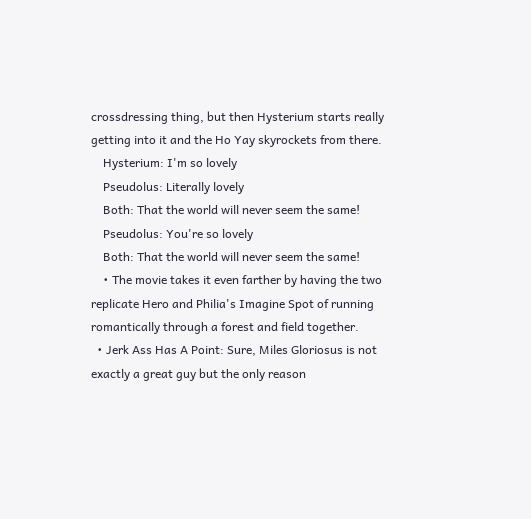crossdressing thing, but then Hysterium starts really getting into it and the Ho Yay skyrockets from there.
    Hysterium: I'm so lovely
    Pseudolus: Literally lovely
    Both: That the world will never seem the same!
    Pseudolus: You're so lovely
    Both: That the world will never seem the same!
    • The movie takes it even farther by having the two replicate Hero and Philia's Imagine Spot of running romantically through a forest and field together.
  • Jerk Ass Has A Point: Sure, Miles Gloriosus is not exactly a great guy but the only reason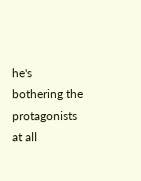he's bothering the protagonists at all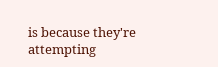is because they're attempting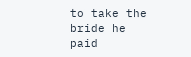to take the bride he paid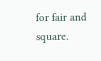for fair and square.